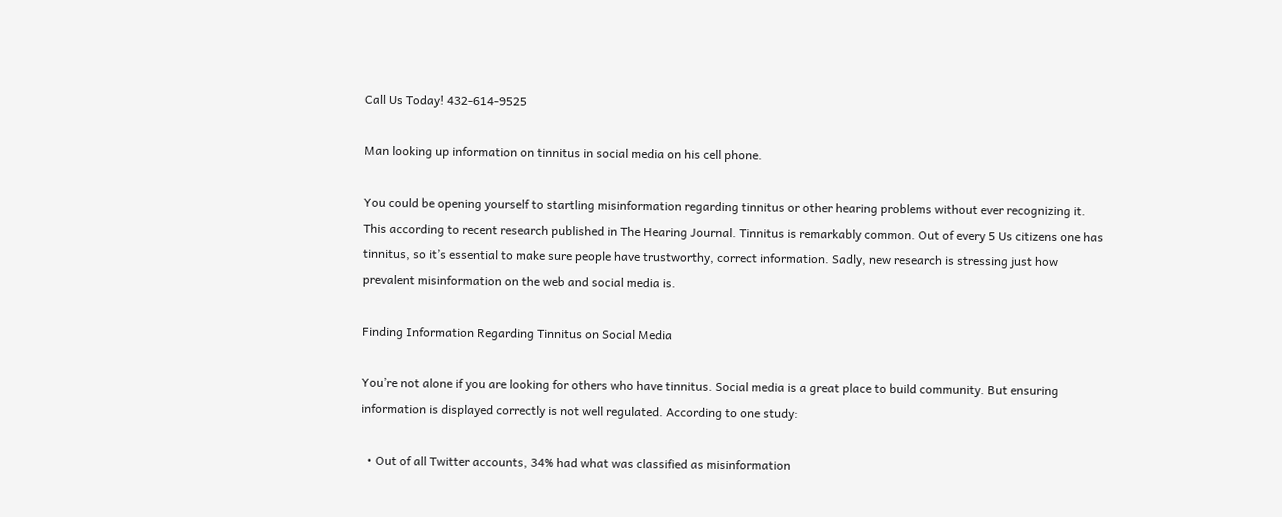Call Us Today! 432-614-9525

Man looking up information on tinnitus in social media on his cell phone.

You could be opening yourself to startling misinformation regarding tinnitus or other hearing problems without ever recognizing it. This according to recent research published in The Hearing Journal. Tinnitus is remarkably common. Out of every 5 Us citizens one has tinnitus, so it’s essential to make sure people have trustworthy, correct information. Sadly, new research is stressing just how prevalent misinformation on the web and social media is.

Finding Information Regarding Tinnitus on Social Media

You’re not alone if you are looking for others who have tinnitus. Social media is a great place to build community. But ensuring information is displayed correctly is not well regulated. According to one study:

  • Out of all Twitter accounts, 34% had what was classified as misinformation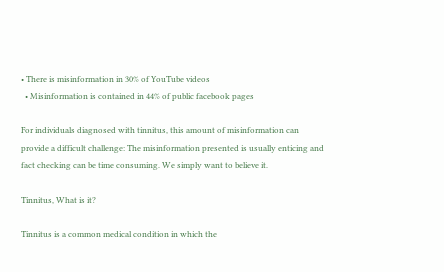• There is misinformation in 30% of YouTube videos
  • Misinformation is contained in 44% of public facebook pages

For individuals diagnosed with tinnitus, this amount of misinformation can provide a difficult challenge: The misinformation presented is usually enticing and fact checking can be time consuming. We simply want to believe it.

Tinnitus, What is it?

Tinnitus is a common medical condition in which the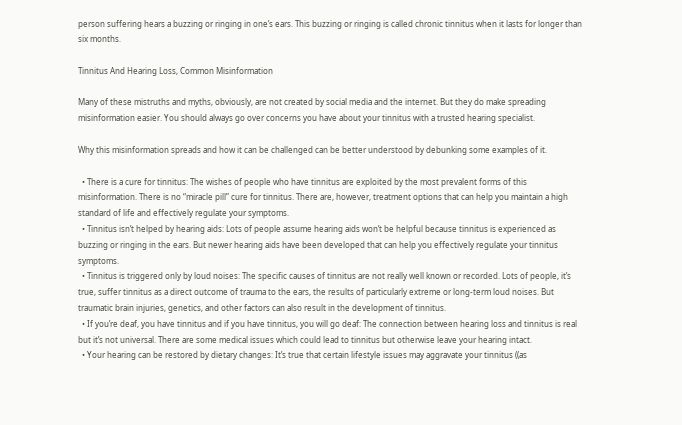person suffering hears a buzzing or ringing in one’s ears. This buzzing or ringing is called chronic tinnitus when it lasts for longer than six months.

Tinnitus And Hearing Loss, Common Misinformation

Many of these mistruths and myths, obviously, are not created by social media and the internet. But they do make spreading misinformation easier. You should always go over concerns you have about your tinnitus with a trusted hearing specialist.

Why this misinformation spreads and how it can be challenged can be better understood by debunking some examples of it.

  • There is a cure for tinnitus: The wishes of people who have tinnitus are exploited by the most prevalent forms of this misinformation. There is no “miracle pill” cure for tinnitus. There are, however, treatment options that can help you maintain a high standard of life and effectively regulate your symptoms.
  • Tinnitus isn’t helped by hearing aids: Lots of people assume hearing aids won’t be helpful because tinnitus is experienced as buzzing or ringing in the ears. But newer hearing aids have been developed that can help you effectively regulate your tinnitus symptoms.
  • Tinnitus is triggered only by loud noises: The specific causes of tinnitus are not really well known or recorded. Lots of people, it’s true, suffer tinnitus as a direct outcome of trauma to the ears, the results of particularly extreme or long-term loud noises. But traumatic brain injuries, genetics, and other factors can also result in the development of tinnitus.
  • If you’re deaf, you have tinnitus and if you have tinnitus, you will go deaf: The connection between hearing loss and tinnitus is real but it’s not universal. There are some medical issues which could lead to tinnitus but otherwise leave your hearing intact.
  • Your hearing can be restored by dietary changes: It’s true that certain lifestyle issues may aggravate your tinnitus ((as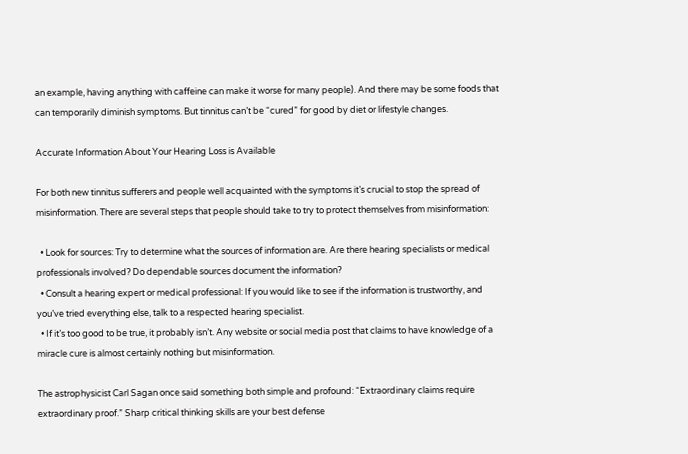an example, having anything with caffeine can make it worse for many people). And there may be some foods that can temporarily diminish symptoms. But tinnitus can’t be “cured” for good by diet or lifestyle changes.

Accurate Information About Your Hearing Loss is Available

For both new tinnitus sufferers and people well acquainted with the symptoms it’s crucial to stop the spread of misinformation. There are several steps that people should take to try to protect themselves from misinformation:

  • Look for sources: Try to determine what the sources of information are. Are there hearing specialists or medical professionals involved? Do dependable sources document the information?
  • Consult a hearing expert or medical professional: If you would like to see if the information is trustworthy, and you’ve tried everything else, talk to a respected hearing specialist.
  • If it’s too good to be true, it probably isn’t. Any website or social media post that claims to have knowledge of a miracle cure is almost certainly nothing but misinformation.

The astrophysicist Carl Sagan once said something both simple and profound: “Extraordinary claims require extraordinary proof.” Sharp critical thinking skills are your best defense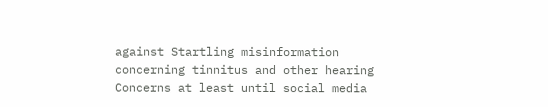against Startling misinformation concerning tinnitus and other hearing Concerns at least until social media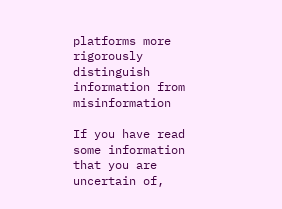platforms more rigorously distinguish information from misinformation

If you have read some information that you are uncertain of,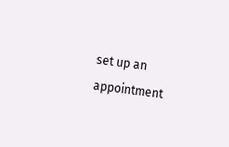set up an appointment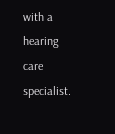with a hearing care specialist.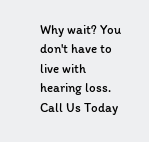Why wait? You don't have to live with hearing loss. Call Us Today